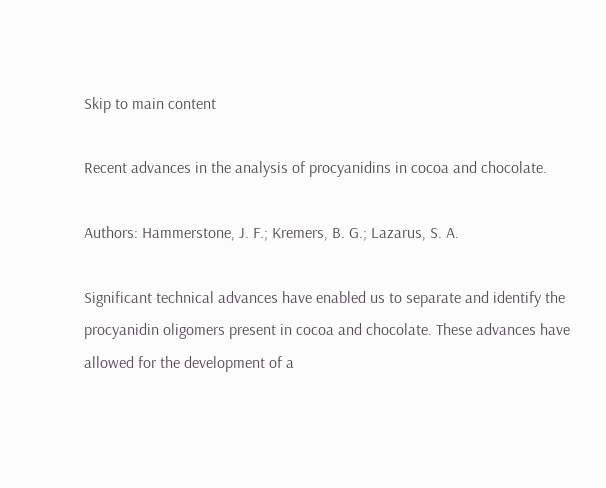Skip to main content

Recent advances in the analysis of procyanidins in cocoa and chocolate.

Authors: Hammerstone, J. F.; Kremers, B. G.; Lazarus, S. A.

Significant technical advances have enabled us to separate and identify the procyanidin oligomers present in cocoa and chocolate. These advances have allowed for the development of a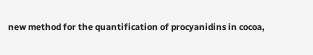new method for the quantification of procyanidins in cocoa,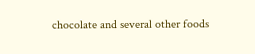chocolate and several other foods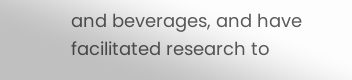and beverages, and have facilitated research to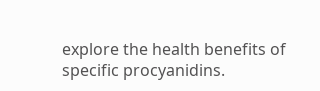explore the health benefits of specific procyanidins.